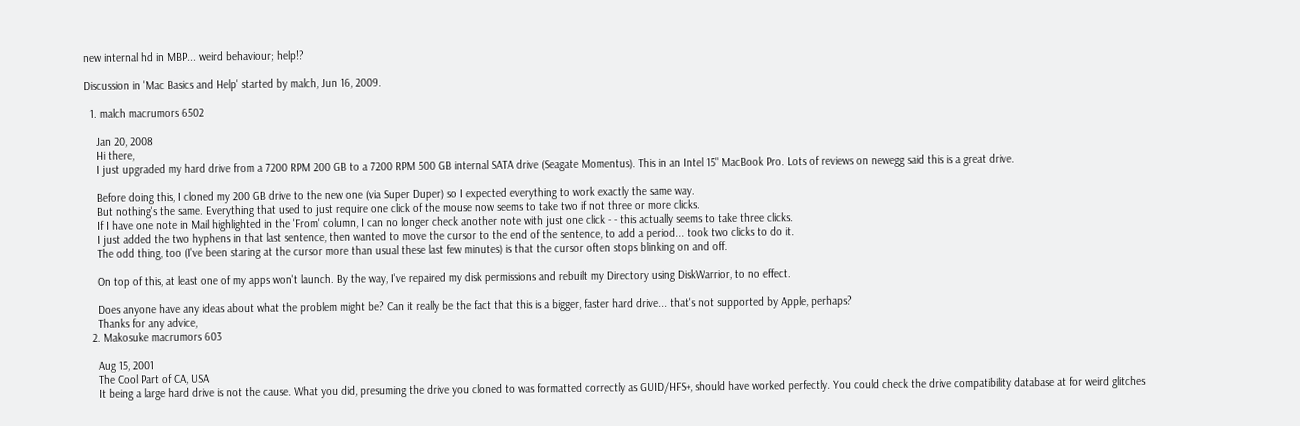new internal hd in MBP... weird behaviour; help!?

Discussion in 'Mac Basics and Help' started by malch, Jun 16, 2009.

  1. malch macrumors 6502

    Jan 20, 2008
    Hi there,
    I just upgraded my hard drive from a 7200 RPM 200 GB to a 7200 RPM 500 GB internal SATA drive (Seagate Momentus). This in an Intel 15" MacBook Pro. Lots of reviews on newegg said this is a great drive.

    Before doing this, I cloned my 200 GB drive to the new one (via Super Duper) so I expected everything to work exactly the same way.
    But nothing's the same. Everything that used to just require one click of the mouse now seems to take two if not three or more clicks.
    If I have one note in Mail highlighted in the 'From' column, I can no longer check another note with just one click - - this actually seems to take three clicks.
    I just added the two hyphens in that last sentence, then wanted to move the cursor to the end of the sentence, to add a period... took two clicks to do it.
    The odd thing, too (I've been staring at the cursor more than usual these last few minutes) is that the cursor often stops blinking on and off.

    On top of this, at least one of my apps won't launch. By the way, I've repaired my disk permissions and rebuilt my Directory using DiskWarrior, to no effect.

    Does anyone have any ideas about what the problem might be? Can it really be the fact that this is a bigger, faster hard drive... that's not supported by Apple, perhaps?
    Thanks for any advice,
  2. Makosuke macrumors 603

    Aug 15, 2001
    The Cool Part of CA, USA
    It being a large hard drive is not the cause. What you did, presuming the drive you cloned to was formatted correctly as GUID/HFS+, should have worked perfectly. You could check the drive compatibility database at for weird glitches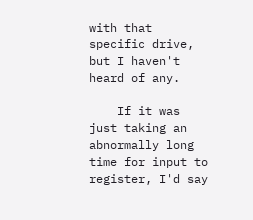with that specific drive, but I haven't heard of any.

    If it was just taking an abnormally long time for input to register, I'd say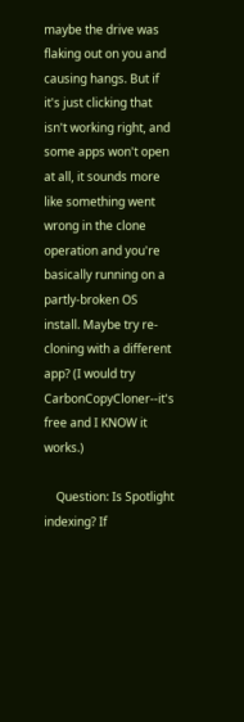maybe the drive was flaking out on you and causing hangs. But if it's just clicking that isn't working right, and some apps won't open at all, it sounds more like something went wrong in the clone operation and you're basically running on a partly-broken OS install. Maybe try re-cloning with a different app? (I would try CarbonCopyCloner--it's free and I KNOW it works.)

    Question: Is Spotlight indexing? If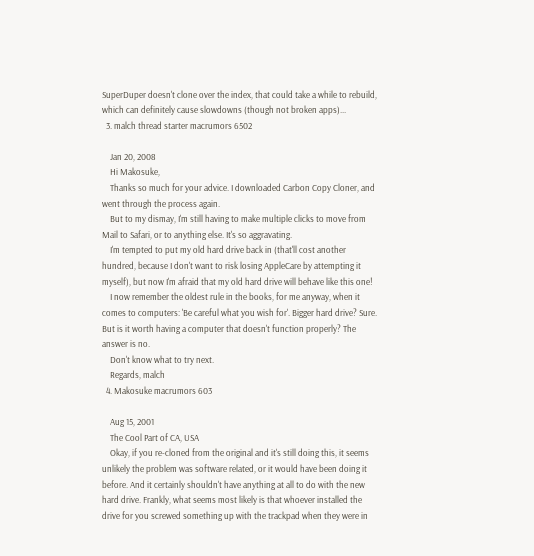SuperDuper doesn't clone over the index, that could take a while to rebuild, which can definitely cause slowdowns (though not broken apps)...
  3. malch thread starter macrumors 6502

    Jan 20, 2008
    Hi Makosuke,
    Thanks so much for your advice. I downloaded Carbon Copy Cloner, and went through the process again.
    But to my dismay, I'm still having to make multiple clicks to move from Mail to Safari, or to anything else. It's so aggravating.
    I'm tempted to put my old hard drive back in (that'll cost another hundred, because I don't want to risk losing AppleCare by attempting it myself), but now I'm afraid that my old hard drive will behave like this one!
    I now remember the oldest rule in the books, for me anyway, when it comes to computers: 'Be careful what you wish for'. Bigger hard drive? Sure. But is it worth having a computer that doesn't function properly? The answer is no.
    Don't know what to try next.
    Regards, malch
  4. Makosuke macrumors 603

    Aug 15, 2001
    The Cool Part of CA, USA
    Okay, if you re-cloned from the original and it's still doing this, it seems unlikely the problem was software related, or it would have been doing it before. And it certainly shouldn't have anything at all to do with the new hard drive. Frankly, what seems most likely is that whoever installed the drive for you screwed something up with the trackpad when they were in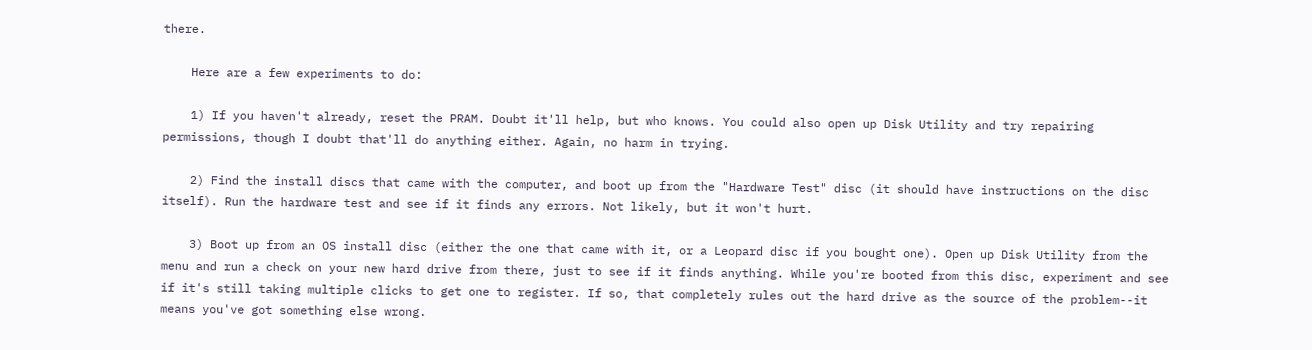there.

    Here are a few experiments to do:

    1) If you haven't already, reset the PRAM. Doubt it'll help, but who knows. You could also open up Disk Utility and try repairing permissions, though I doubt that'll do anything either. Again, no harm in trying.

    2) Find the install discs that came with the computer, and boot up from the "Hardware Test" disc (it should have instructions on the disc itself). Run the hardware test and see if it finds any errors. Not likely, but it won't hurt.

    3) Boot up from an OS install disc (either the one that came with it, or a Leopard disc if you bought one). Open up Disk Utility from the menu and run a check on your new hard drive from there, just to see if it finds anything. While you're booted from this disc, experiment and see if it's still taking multiple clicks to get one to register. If so, that completely rules out the hard drive as the source of the problem--it means you've got something else wrong.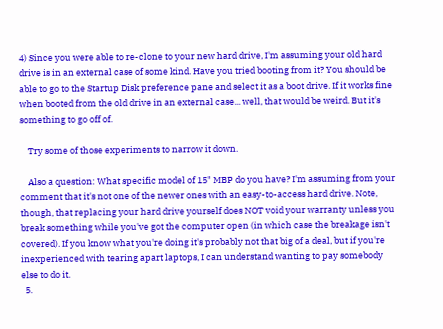4) Since you were able to re-clone to your new hard drive, I'm assuming your old hard drive is in an external case of some kind. Have you tried booting from it? You should be able to go to the Startup Disk preference pane and select it as a boot drive. If it works fine when booted from the old drive in an external case... well, that would be weird. But it's something to go off of.

    Try some of those experiments to narrow it down.

    Also a question: What specific model of 15" MBP do you have? I'm assuming from your comment that it's not one of the newer ones with an easy-to-access hard drive. Note, though, that replacing your hard drive yourself does NOT void your warranty unless you break something while you've got the computer open (in which case the breakage isn't covered). If you know what you're doing it's probably not that big of a deal, but if you're inexperienced with tearing apart laptops, I can understand wanting to pay somebody else to do it.
  5.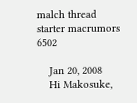malch thread starter macrumors 6502

    Jan 20, 2008
    Hi Makosuke,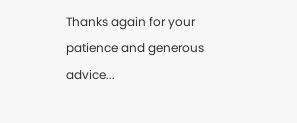Thanks again for your patience and generous advice...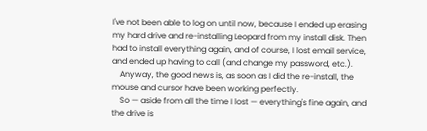I've not been able to log on until now, because I ended up erasing my hard drive and re-installing Leopard from my install disk. Then had to install everything again, and of course, I lost email service, and ended up having to call (and change my password, etc.).
    Anyway, the good news is, as soon as I did the re-install, the mouse and cursor have been working perfectly.
    So — aside from all the time I lost — everything's fine again, and the drive is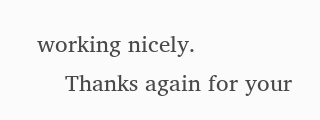working nicely.
    Thanks again for your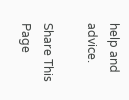help and advice.

Share This Page